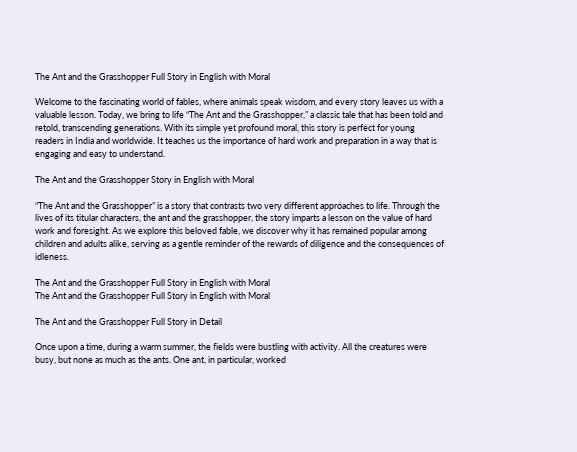The Ant and the Grasshopper Full Story in English with Moral

Welcome to the fascinating world of fables, where animals speak wisdom, and every story leaves us with a valuable lesson. Today, we bring to life “The Ant and the Grasshopper,” a classic tale that has been told and retold, transcending generations. With its simple yet profound moral, this story is perfect for young readers in India and worldwide. It teaches us the importance of hard work and preparation in a way that is engaging and easy to understand.

The Ant and the Grasshopper Story in English with Moral

“The Ant and the Grasshopper” is a story that contrasts two very different approaches to life. Through the lives of its titular characters, the ant and the grasshopper, the story imparts a lesson on the value of hard work and foresight. As we explore this beloved fable, we discover why it has remained popular among children and adults alike, serving as a gentle reminder of the rewards of diligence and the consequences of idleness.

The Ant and the Grasshopper Full Story in English with Moral
The Ant and the Grasshopper Full Story in English with Moral

The Ant and the Grasshopper Full Story in Detail

Once upon a time, during a warm summer, the fields were bustling with activity. All the creatures were busy, but none as much as the ants. One ant, in particular, worked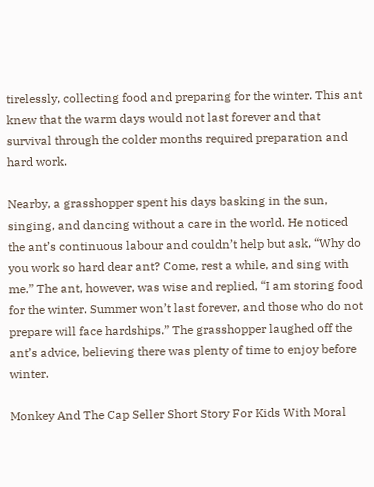tirelessly, collecting food and preparing for the winter. This ant knew that the warm days would not last forever and that survival through the colder months required preparation and hard work.

Nearby, a grasshopper spent his days basking in the sun, singing, and dancing without a care in the world. He noticed the ant’s continuous labour and couldn’t help but ask, “Why do you work so hard dear ant? Come, rest a while, and sing with me.” The ant, however, was wise and replied, “I am storing food for the winter. Summer won’t last forever, and those who do not prepare will face hardships.” The grasshopper laughed off the ant’s advice, believing there was plenty of time to enjoy before winter.

Monkey And The Cap Seller Short Story For Kids With Moral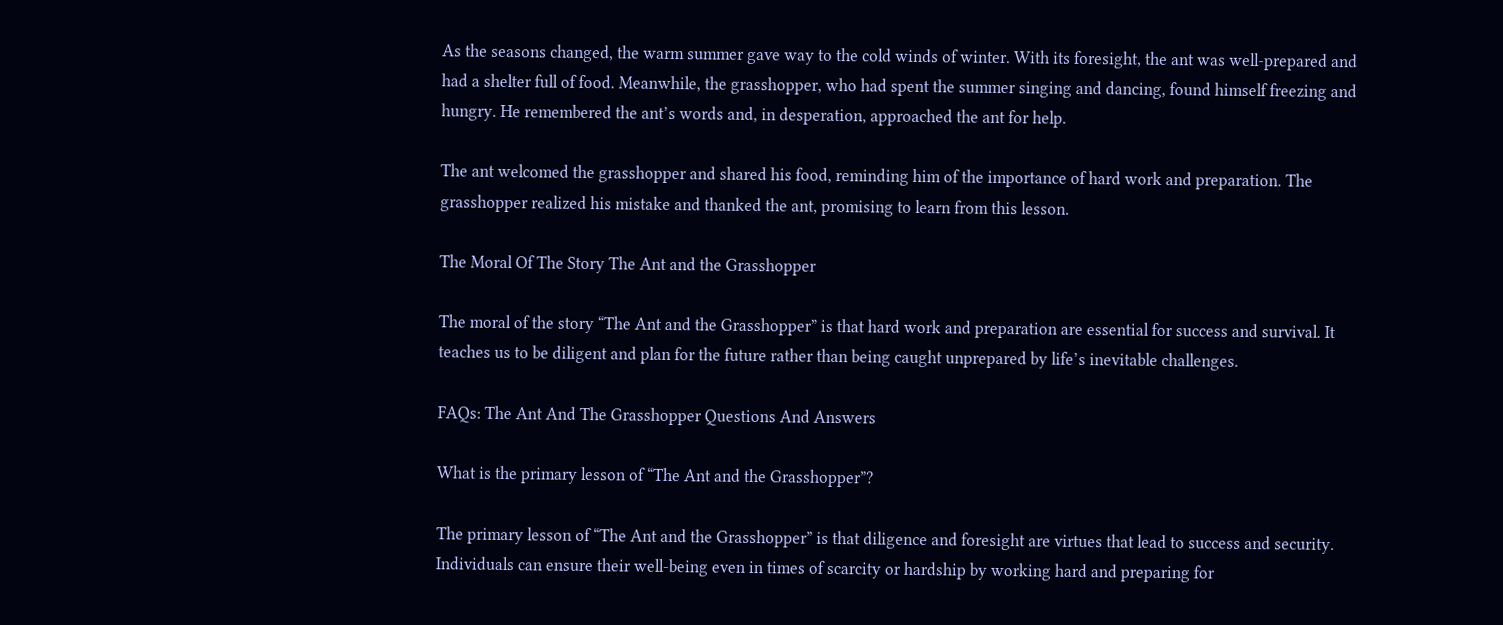As the seasons changed, the warm summer gave way to the cold winds of winter. With its foresight, the ant was well-prepared and had a shelter full of food. Meanwhile, the grasshopper, who had spent the summer singing and dancing, found himself freezing and hungry. He remembered the ant’s words and, in desperation, approached the ant for help.

The ant welcomed the grasshopper and shared his food, reminding him of the importance of hard work and preparation. The grasshopper realized his mistake and thanked the ant, promising to learn from this lesson.

The Moral Of The Story The Ant and the Grasshopper

The moral of the story “The Ant and the Grasshopper” is that hard work and preparation are essential for success and survival. It teaches us to be diligent and plan for the future rather than being caught unprepared by life’s inevitable challenges.

FAQs: The Ant And The Grasshopper Questions And Answers

What is the primary lesson of “The Ant and the Grasshopper”?

The primary lesson of “The Ant and the Grasshopper” is that diligence and foresight are virtues that lead to success and security. Individuals can ensure their well-being even in times of scarcity or hardship by working hard and preparing for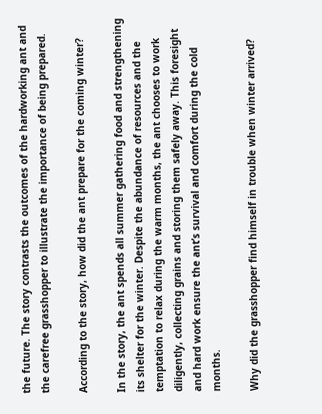the future. The story contrasts the outcomes of the hardworking ant and the carefree grasshopper to illustrate the importance of being prepared.

According to the story, how did the ant prepare for the coming winter?

In the story, the ant spends all summer gathering food and strengthening its shelter for the winter. Despite the abundance of resources and the temptation to relax during the warm months, the ant chooses to work diligently, collecting grains and storing them safely away. This foresight and hard work ensure the ant’s survival and comfort during the cold months.

Why did the grasshopper find himself in trouble when winter arrived?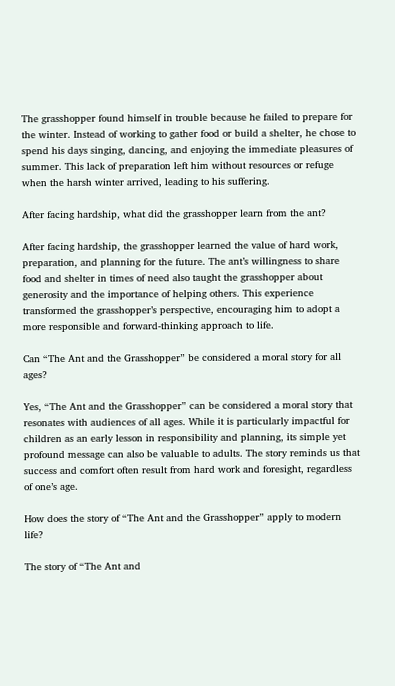The grasshopper found himself in trouble because he failed to prepare for the winter. Instead of working to gather food or build a shelter, he chose to spend his days singing, dancing, and enjoying the immediate pleasures of summer. This lack of preparation left him without resources or refuge when the harsh winter arrived, leading to his suffering.

After facing hardship, what did the grasshopper learn from the ant?

After facing hardship, the grasshopper learned the value of hard work, preparation, and planning for the future. The ant’s willingness to share food and shelter in times of need also taught the grasshopper about generosity and the importance of helping others. This experience transformed the grasshopper’s perspective, encouraging him to adopt a more responsible and forward-thinking approach to life.

Can “The Ant and the Grasshopper” be considered a moral story for all ages?

Yes, “The Ant and the Grasshopper” can be considered a moral story that resonates with audiences of all ages. While it is particularly impactful for children as an early lesson in responsibility and planning, its simple yet profound message can also be valuable to adults. The story reminds us that success and comfort often result from hard work and foresight, regardless of one’s age.

How does the story of “The Ant and the Grasshopper” apply to modern life?

The story of “The Ant and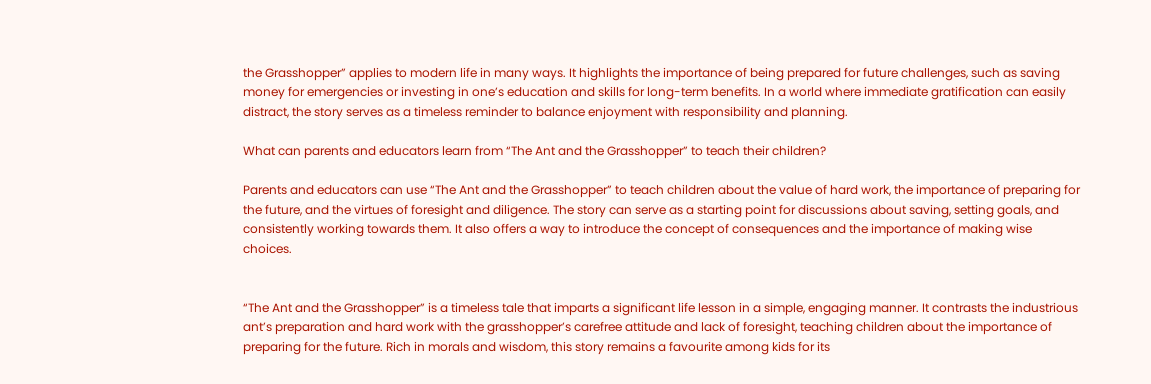the Grasshopper” applies to modern life in many ways. It highlights the importance of being prepared for future challenges, such as saving money for emergencies or investing in one’s education and skills for long-term benefits. In a world where immediate gratification can easily distract, the story serves as a timeless reminder to balance enjoyment with responsibility and planning.

What can parents and educators learn from “The Ant and the Grasshopper” to teach their children?

Parents and educators can use “The Ant and the Grasshopper” to teach children about the value of hard work, the importance of preparing for the future, and the virtues of foresight and diligence. The story can serve as a starting point for discussions about saving, setting goals, and consistently working towards them. It also offers a way to introduce the concept of consequences and the importance of making wise choices.


“The Ant and the Grasshopper” is a timeless tale that imparts a significant life lesson in a simple, engaging manner. It contrasts the industrious ant’s preparation and hard work with the grasshopper’s carefree attitude and lack of foresight, teaching children about the importance of preparing for the future. Rich in morals and wisdom, this story remains a favourite among kids for its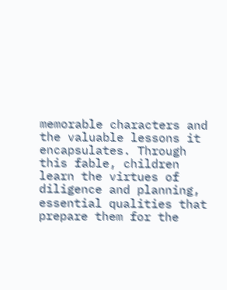memorable characters and the valuable lessons it encapsulates. Through this fable, children learn the virtues of diligence and planning, essential qualities that prepare them for the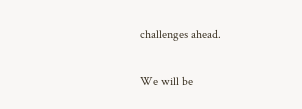challenges ahead.

We will be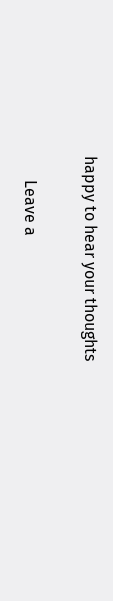happy to hear your thoughts

      Leave a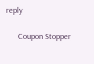reply

      Coupon Stopper